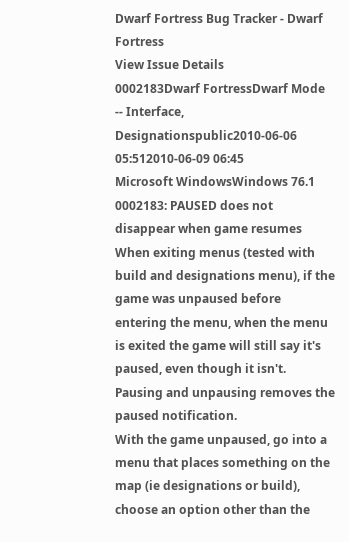Dwarf Fortress Bug Tracker - Dwarf Fortress
View Issue Details
0002183Dwarf FortressDwarf Mode -- Interface, Designationspublic2010-06-06 05:512010-06-09 06:45
Microsoft WindowsWindows 76.1
0002183: PAUSED does not disappear when game resumes
When exiting menus (tested with build and designations menu), if the game was unpaused before entering the menu, when the menu is exited the game will still say it's paused, even though it isn't. Pausing and unpausing removes the paused notification.
With the game unpaused, go into a menu that places something on the map (ie designations or build), choose an option other than the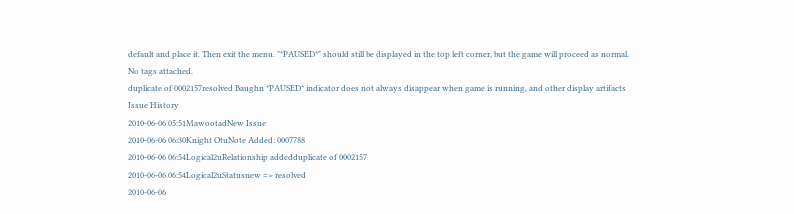default and place it. Then exit the menu. "*PAUSED*" should still be displayed in the top left corner, but the game will proceed as normal.
No tags attached.
duplicate of 0002157resolved Baughn *PAUSED* indicator does not always disappear when game is running, and other display artifacts
Issue History
2010-06-06 05:51MawootadNew Issue
2010-06-06 06:30Knight OtuNote Added: 0007788
2010-06-06 06:54Logical2uRelationship addedduplicate of 0002157
2010-06-06 06:54Logical2uStatusnew => resolved
2010-06-06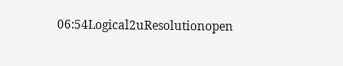06:54Logical2uResolutionopen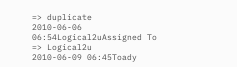=> duplicate
2010-06-06 06:54Logical2uAssigned To => Logical2u
2010-06-09 06:45Toady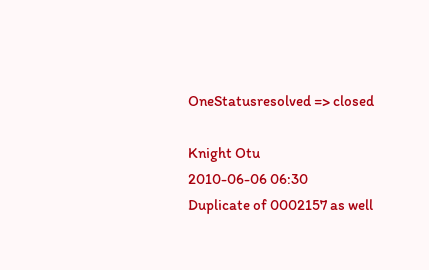OneStatusresolved => closed

Knight Otu
2010-06-06 06:30
Duplicate of 0002157 as well